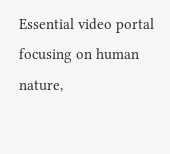Essential video portal focusing on human nature,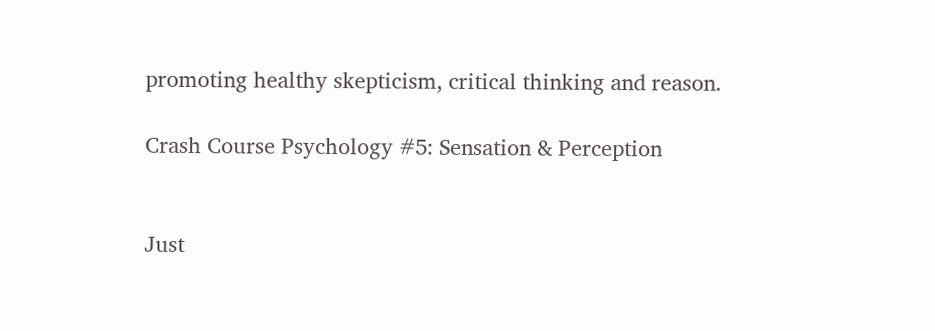promoting healthy skepticism, critical thinking and reason.

Crash Course Psychology #5: Sensation & Perception


Just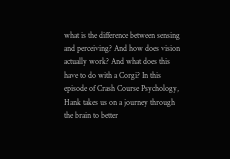what is the difference between sensing and perceiving? And how does vision actually work? And what does this have to do with a Corgi? In this episode of Crash Course Psychology, Hank takes us on a journey through the brain to better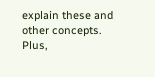explain these and other concepts. Plus,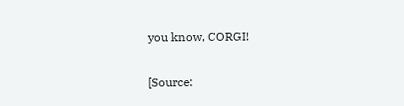you know, CORGI!

[Source: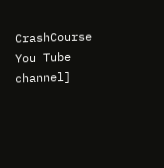CrashCourse You Tube channel]